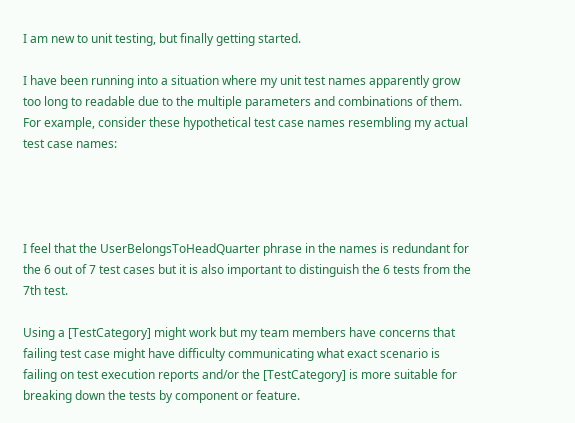I am new to unit testing, but finally getting started.

I have been running into a situation where my unit test names apparently grow too long to readable due to the multiple parameters and combinations of them. For example, consider these hypothetical test case names resembling my actual test case names:




I feel that the UserBelongsToHeadQuarter phrase in the names is redundant for the 6 out of 7 test cases but it is also important to distinguish the 6 tests from the 7th test.

Using a [TestCategory] might work but my team members have concerns that failing test case might have difficulty communicating what exact scenario is failing on test execution reports and/or the [TestCategory] is more suitable for breaking down the tests by component or feature.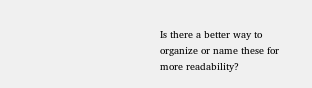Is there a better way to organize or name these for more readability?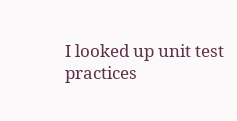I looked up unit test practices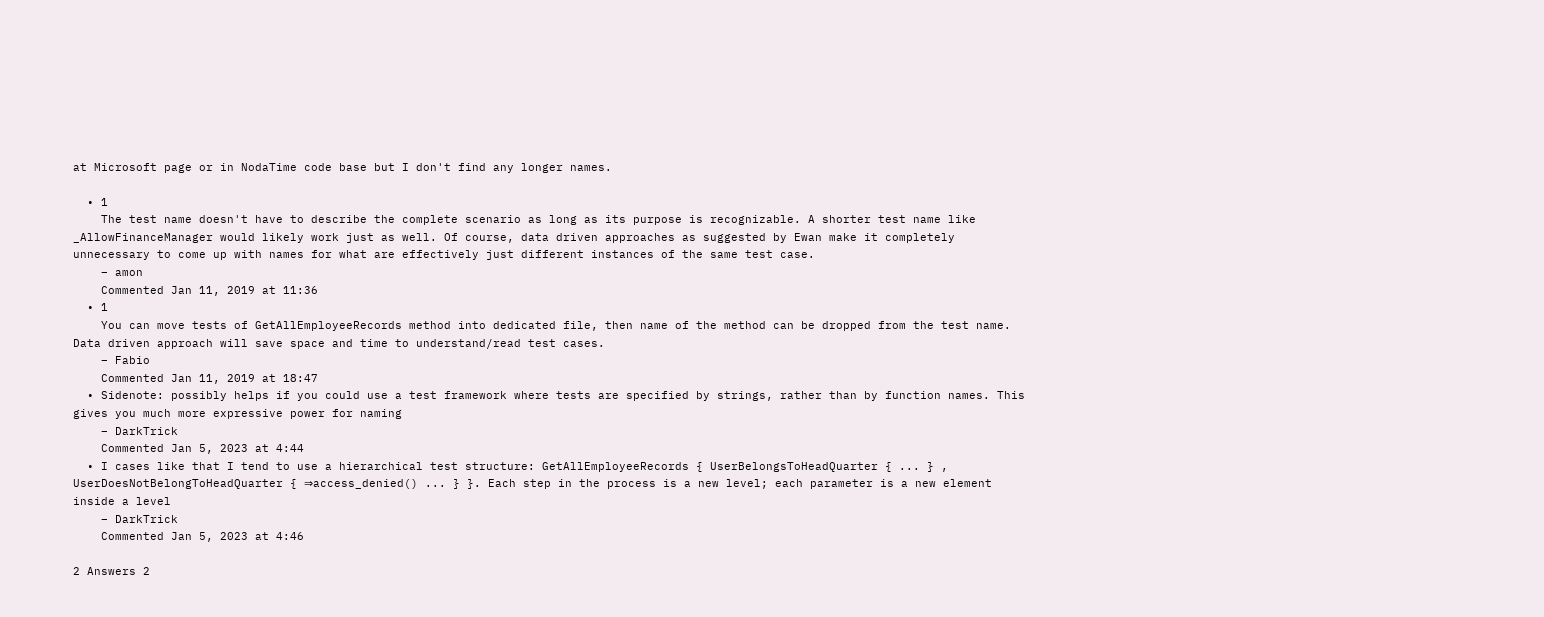at Microsoft page or in NodaTime code base but I don't find any longer names.

  • 1
    The test name doesn't have to describe the complete scenario as long as its purpose is recognizable. A shorter test name like _AllowFinanceManager would likely work just as well. Of course, data driven approaches as suggested by Ewan make it completely unnecessary to come up with names for what are effectively just different instances of the same test case.
    – amon
    Commented Jan 11, 2019 at 11:36
  • 1
    You can move tests of GetAllEmployeeRecords method into dedicated file, then name of the method can be dropped from the test name. Data driven approach will save space and time to understand/read test cases.
    – Fabio
    Commented Jan 11, 2019 at 18:47
  • Sidenote: possibly helps if you could use a test framework where tests are specified by strings, rather than by function names. This gives you much more expressive power for naming
    – DarkTrick
    Commented Jan 5, 2023 at 4:44
  • I cases like that I tend to use a hierarchical test structure: GetAllEmployeeRecords { UserBelongsToHeadQuarter { ... } , UserDoesNotBelongToHeadQuarter { ⇒access_denied() ... } }. Each step in the process is a new level; each parameter is a new element inside a level
    – DarkTrick
    Commented Jan 5, 2023 at 4:46

2 Answers 2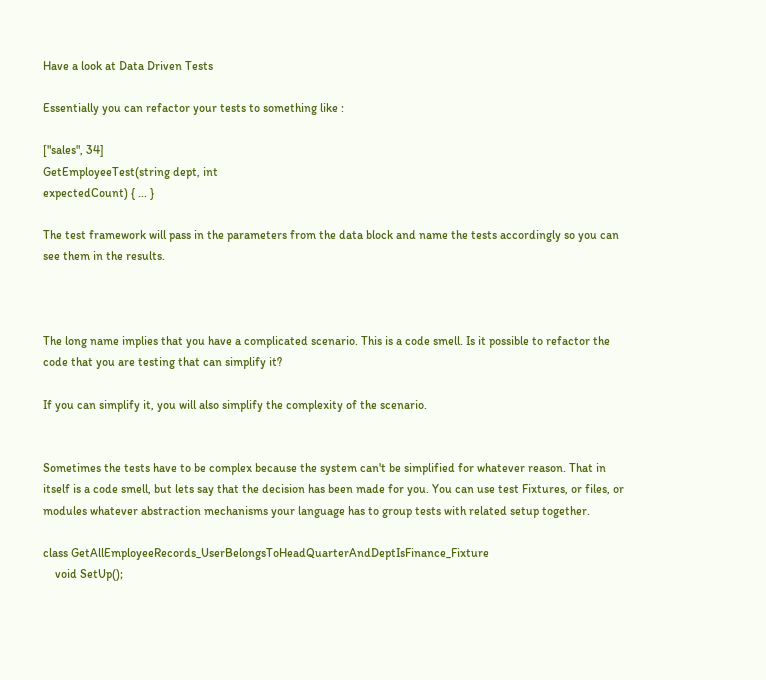Have a look at Data Driven Tests

Essentially you can refactor your tests to something like :

["sales", 34]
GetEmployeeTest(string dept, int
expectedCount) { ... }

The test framework will pass in the parameters from the data block and name the tests accordingly so you can see them in the results.



The long name implies that you have a complicated scenario. This is a code smell. Is it possible to refactor the code that you are testing that can simplify it?

If you can simplify it, you will also simplify the complexity of the scenario.


Sometimes the tests have to be complex because the system can't be simplified for whatever reason. That in itself is a code smell, but lets say that the decision has been made for you. You can use test Fixtures, or files, or modules whatever abstraction mechanisms your language has to group tests with related setup together.

class GetAllEmployeeRecords_UserBelongsToHeadQuarterAndDeptIsFinance_Fixture
    void SetUp();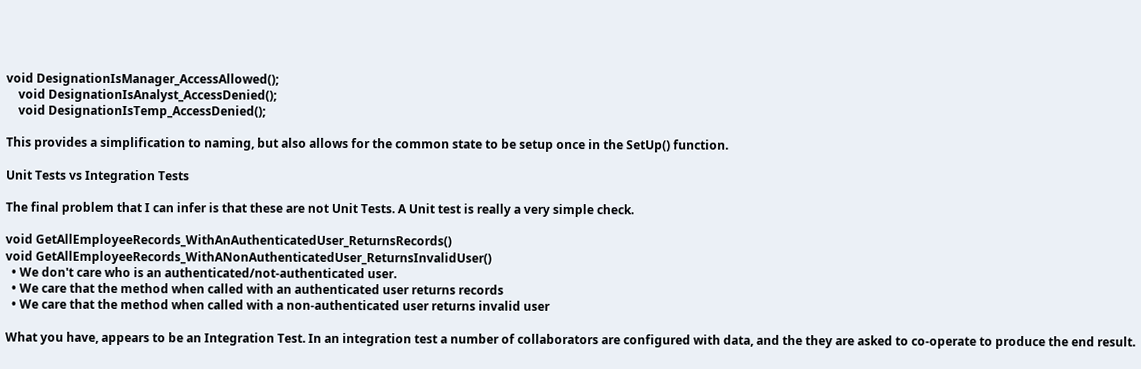void DesignationIsManager_AccessAllowed();
    void DesignationIsAnalyst_AccessDenied();
    void DesignationIsTemp_AccessDenied();

This provides a simplification to naming, but also allows for the common state to be setup once in the SetUp() function.

Unit Tests vs Integration Tests

The final problem that I can infer is that these are not Unit Tests. A Unit test is really a very simple check.

void GetAllEmployeeRecords_WithAnAuthenticatedUser_ReturnsRecords()
void GetAllEmployeeRecords_WithANonAuthenticatedUser_ReturnsInvalidUser()
  • We don't care who is an authenticated/not-authenticated user.
  • We care that the method when called with an authenticated user returns records
  • We care that the method when called with a non-authenticated user returns invalid user

What you have, appears to be an Integration Test. In an integration test a number of collaborators are configured with data, and the they are asked to co-operate to produce the end result.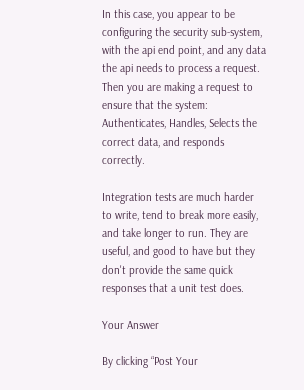In this case, you appear to be configuring the security sub-system, with the api end point, and any data the api needs to process a request. Then you are making a request to ensure that the system: Authenticates, Handles, Selects the correct data, and responds correctly.

Integration tests are much harder to write, tend to break more easily, and take longer to run. They are useful, and good to have but they don't provide the same quick responses that a unit test does.

Your Answer

By clicking “Post Your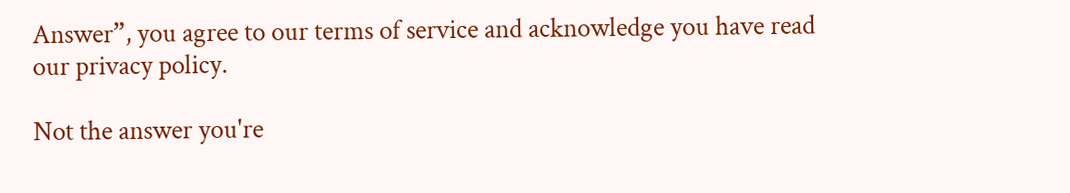Answer”, you agree to our terms of service and acknowledge you have read our privacy policy.

Not the answer you're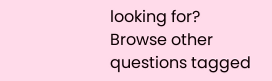looking for? Browse other questions tagged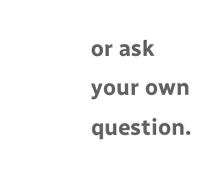or ask your own question.